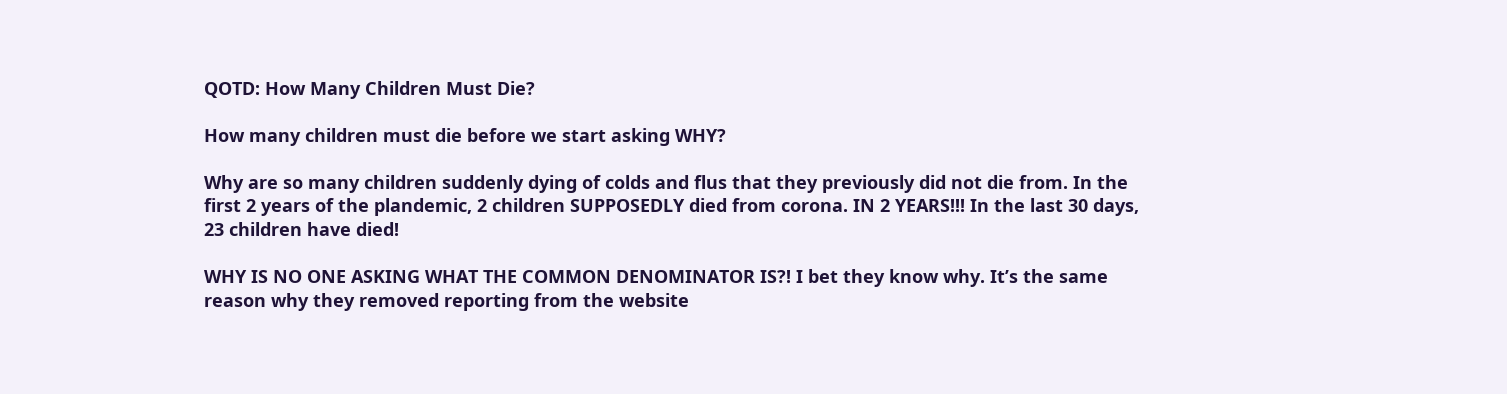QOTD: How Many Children Must Die?

How many children must die before we start asking WHY?

Why are so many children suddenly dying of colds and flus that they previously did not die from. In the first 2 years of the plandemic, 2 children SUPPOSEDLY died from corona. IN 2 YEARS!!! In the last 30 days, 23 children have died!

WHY IS NO ONE ASKING WHAT THE COMMON DENOMINATOR IS?! I bet they know why. It’s the same reason why they removed reporting from the website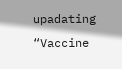upadating “Vaccine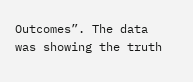Outcomes”. The data was showing the truth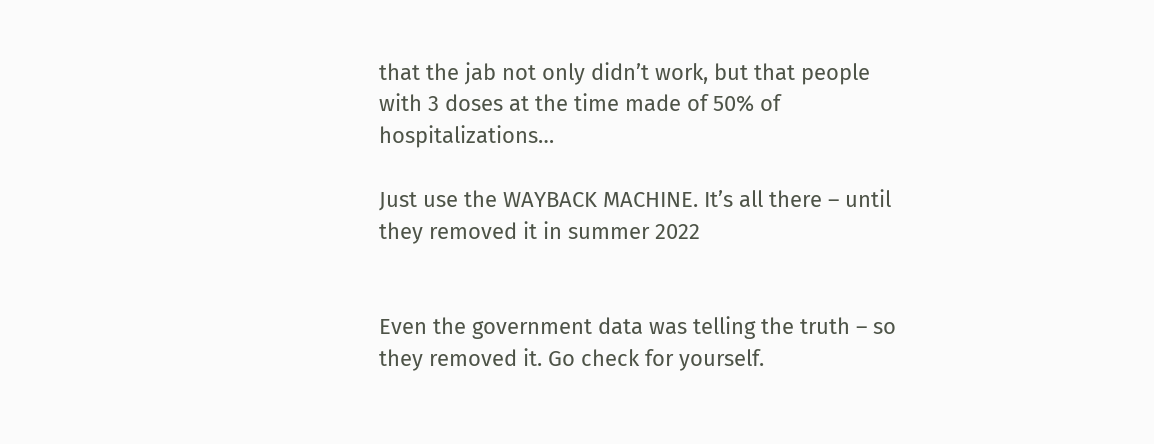that the jab not only didn’t work, but that people with 3 doses at the time made of 50% of hospitalizations…

Just use the WAYBACK MACHINE. It’s all there – until they removed it in summer 2022


Even the government data was telling the truth – so they removed it. Go check for yourself.